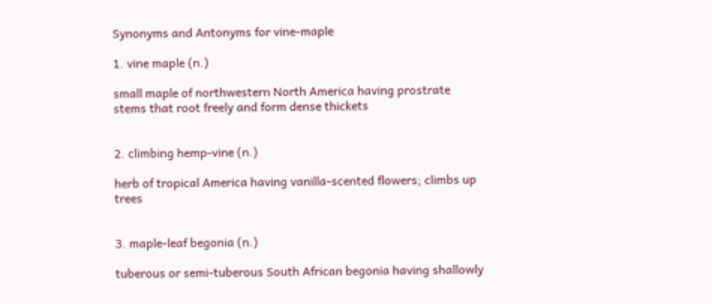Synonyms and Antonyms for vine-maple

1. vine maple (n.)

small maple of northwestern North America having prostrate stems that root freely and form dense thickets


2. climbing hemp-vine (n.)

herb of tropical America having vanilla-scented flowers; climbs up trees


3. maple-leaf begonia (n.)

tuberous or semi-tuberous South African begonia having shallowly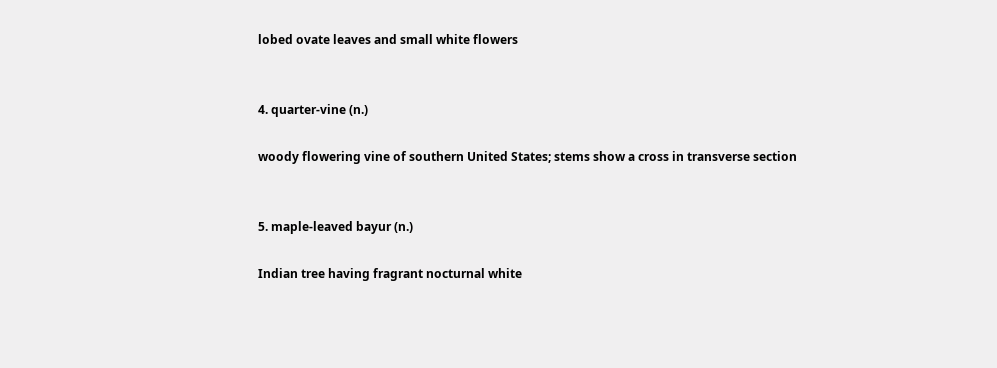lobed ovate leaves and small white flowers


4. quarter-vine (n.)

woody flowering vine of southern United States; stems show a cross in transverse section


5. maple-leaved bayur (n.)

Indian tree having fragrant nocturnal white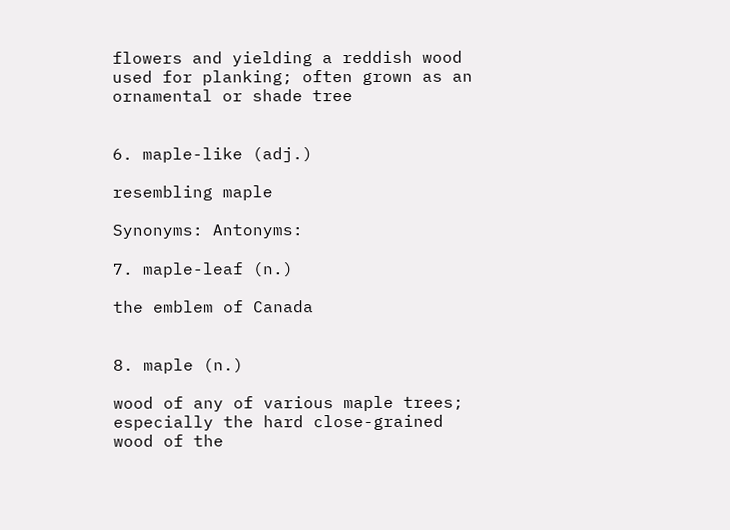flowers and yielding a reddish wood used for planking; often grown as an ornamental or shade tree


6. maple-like (adj.)

resembling maple

Synonyms: Antonyms:

7. maple-leaf (n.)

the emblem of Canada


8. maple (n.)

wood of any of various maple trees; especially the hard close-grained wood of the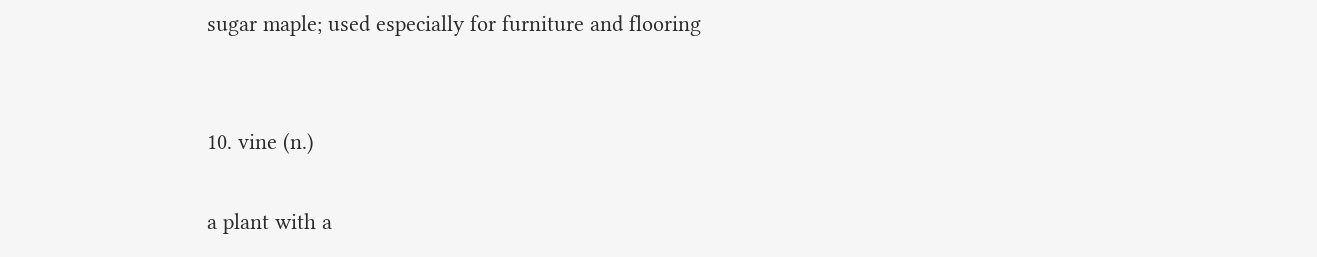sugar maple; used especially for furniture and flooring


10. vine (n.)

a plant with a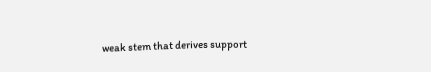weak stem that derives support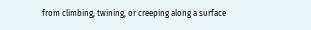from climbing, twining, or creeping along a surface